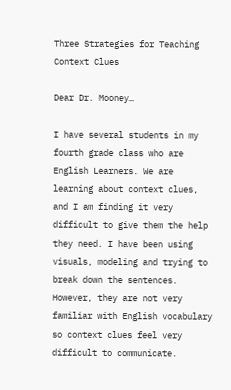Three Strategies for Teaching Context Clues

Dear Dr. Mooney…

I have several students in my fourth grade class who are English Learners. We are learning about context clues, and I am finding it very difficult to give them the help they need. I have been using visuals, modeling and trying to break down the sentences. However, they are not very familiar with English vocabulary so context clues feel very difficult to communicate.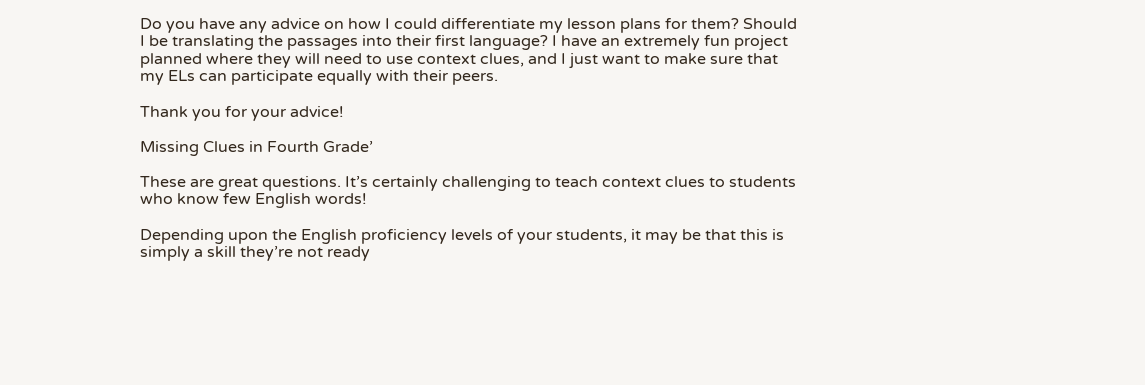Do you have any advice on how I could differentiate my lesson plans for them? Should I be translating the passages into their first language? I have an extremely fun project planned where they will need to use context clues, and I just want to make sure that my ELs can participate equally with their peers.

Thank you for your advice!

Missing Clues in Fourth Grade’

These are great questions. It’s certainly challenging to teach context clues to students who know few English words!

Depending upon the English proficiency levels of your students, it may be that this is simply a skill they’re not ready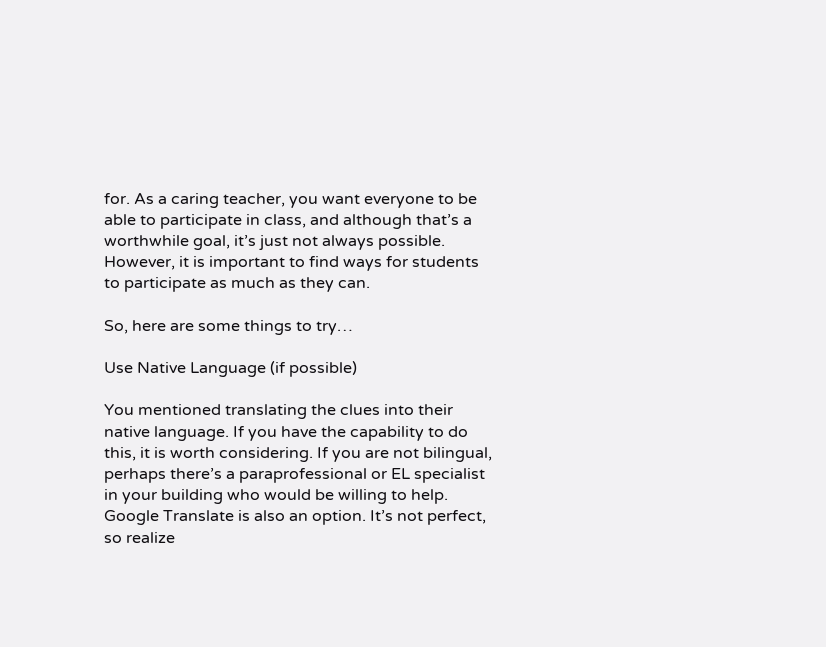for. As a caring teacher, you want everyone to be able to participate in class, and although that’s a worthwhile goal, it’s just not always possible. However, it is important to find ways for students to participate as much as they can.

So, here are some things to try…

Use Native Language (if possible)

You mentioned translating the clues into their native language. If you have the capability to do this, it is worth considering. If you are not bilingual, perhaps there’s a paraprofessional or EL specialist in your building who would be willing to help. Google Translate is also an option. It’s not perfect, so realize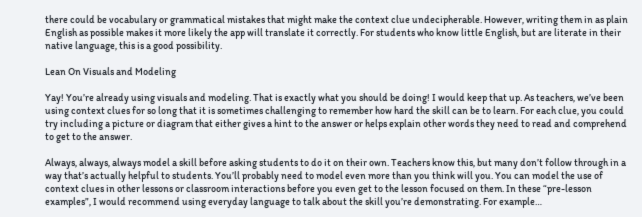there could be vocabulary or grammatical mistakes that might make the context clue undecipherable. However, writing them in as plain English as possible makes it more likely the app will translate it correctly. For students who know little English, but are literate in their native language, this is a good possibility.

Lean On Visuals and Modeling

Yay! You’re already using visuals and modeling. That is exactly what you should be doing! I would keep that up. As teachers, we’ve been using context clues for so long that it is sometimes challenging to remember how hard the skill can be to learn. For each clue, you could try including a picture or diagram that either gives a hint to the answer or helps explain other words they need to read and comprehend to get to the answer.

Always, always, always model a skill before asking students to do it on their own. Teachers know this, but many don’t follow through in a way that’s actually helpful to students. You’ll probably need to model even more than you think will you. You can model the use of context clues in other lessons or classroom interactions before you even get to the lesson focused on them. In these “pre-lesson examples”, I would recommend using everyday language to talk about the skill you’re demonstrating. For example…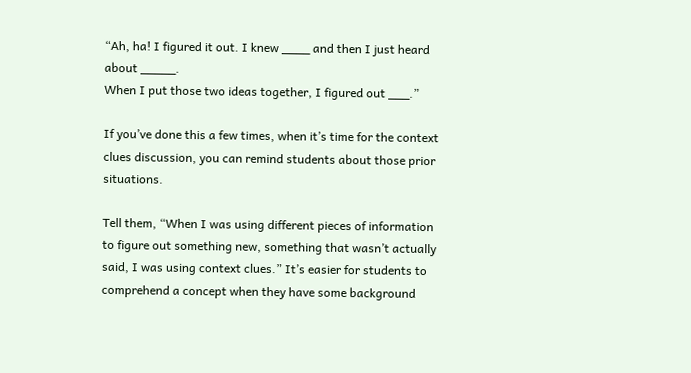“Ah, ha! I figured it out. I knew ____ and then I just heard about _____.
When I put those two ideas together, I figured out ___.”

If you’ve done this a few times, when it’s time for the context clues discussion, you can remind students about those prior situations.

Tell them, “When I was using different pieces of information to figure out something new, something that wasn’t actually said, I was using context clues.” It’s easier for students to comprehend a concept when they have some background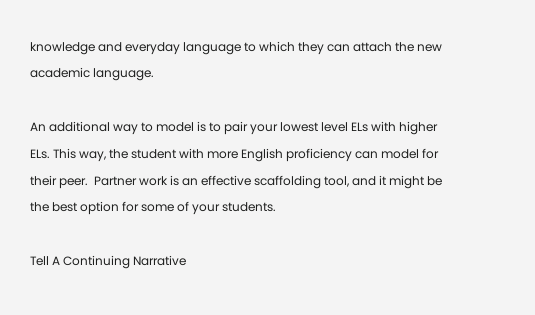knowledge and everyday language to which they can attach the new academic language.

An additional way to model is to pair your lowest level ELs with higher ELs. This way, the student with more English proficiency can model for their peer.  Partner work is an effective scaffolding tool, and it might be the best option for some of your students.

Tell A Continuing Narrative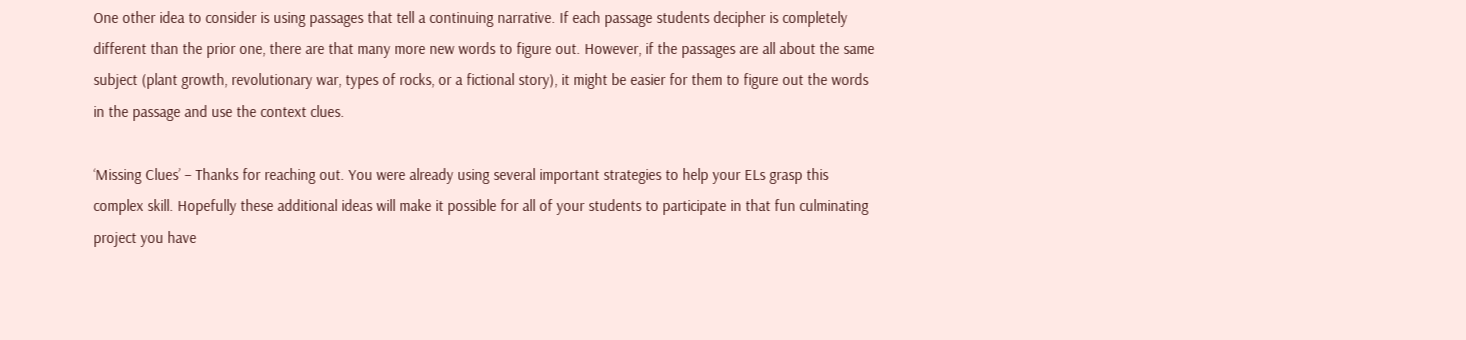One other idea to consider is using passages that tell a continuing narrative. If each passage students decipher is completely different than the prior one, there are that many more new words to figure out. However, if the passages are all about the same subject (plant growth, revolutionary war, types of rocks, or a fictional story), it might be easier for them to figure out the words in the passage and use the context clues.

‘Missing Clues’ – Thanks for reaching out. You were already using several important strategies to help your ELs grasp this complex skill. Hopefully these additional ideas will make it possible for all of your students to participate in that fun culminating project you have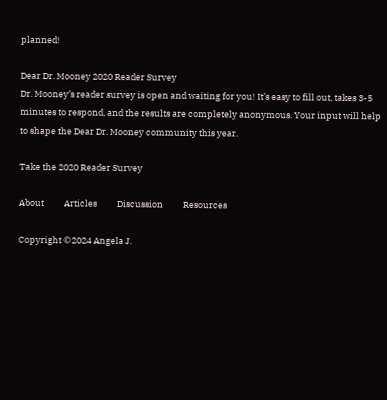planned!

Dear Dr. Mooney 2020 Reader Survey
Dr. Mooney’s reader survey is open and waiting for you! It’s easy to fill out, takes 3-5 minutes to respond, and the results are completely anonymous. Your input will help to shape the Dear Dr. Mooney community this year.

Take the 2020 Reader Survey

About          Articles          Discussion          Resources

Copyright ©2024 Angela J.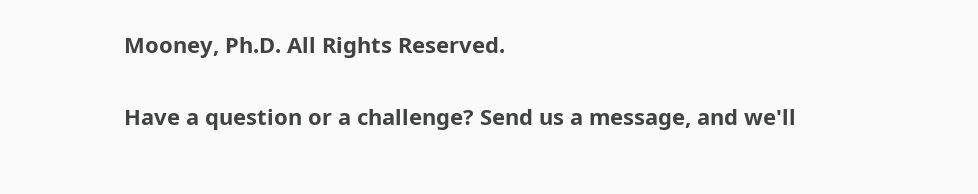Mooney, Ph.D. All Rights Reserved.


Have a question or a challenge? Send us a message, and we'll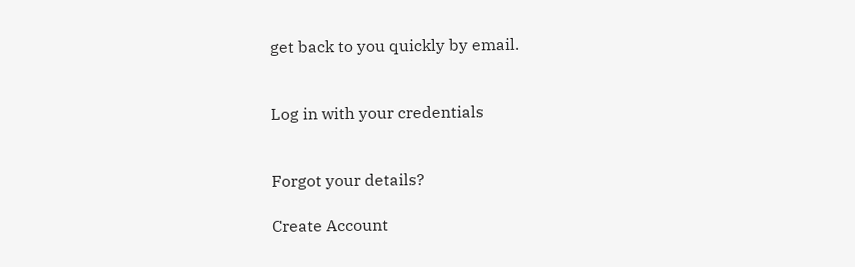get back to you quickly by email.


Log in with your credentials


Forgot your details?

Create Account